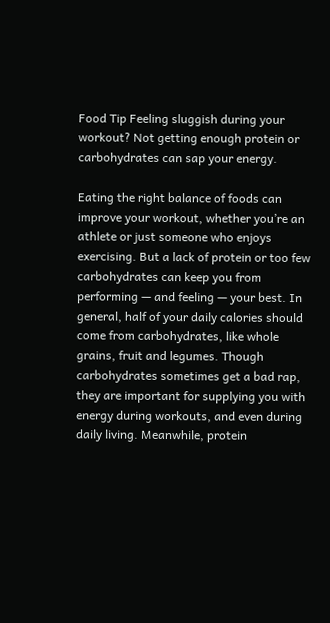Food Tip Feeling sluggish during your workout? Not getting enough protein or carbohydrates can sap your energy.

Eating the right balance of foods can improve your workout, whether you’re an athlete or just someone who enjoys exercising. But a lack of protein or too few carbohydrates can keep you from performing — and feeling — your best. In general, half of your daily calories should come from carbohydrates, like whole grains, fruit and legumes. Though carbohydrates sometimes get a bad rap, they are important for supplying you with energy during workouts, and even during daily living. Meanwhile, protein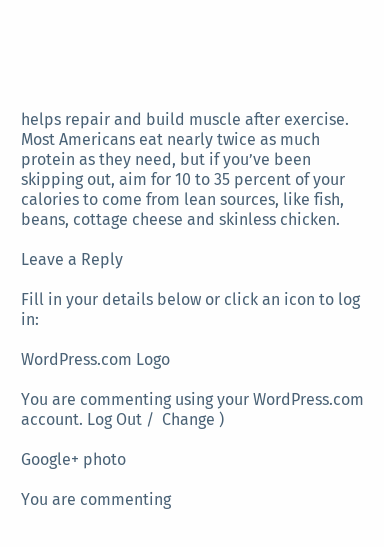helps repair and build muscle after exercise. Most Americans eat nearly twice as much protein as they need, but if you’ve been skipping out, aim for 10 to 35 percent of your calories to come from lean sources, like fish, beans, cottage cheese and skinless chicken.

Leave a Reply

Fill in your details below or click an icon to log in:

WordPress.com Logo

You are commenting using your WordPress.com account. Log Out /  Change )

Google+ photo

You are commenting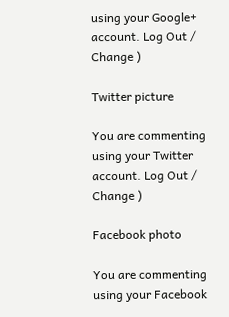using your Google+ account. Log Out /  Change )

Twitter picture

You are commenting using your Twitter account. Log Out /  Change )

Facebook photo

You are commenting using your Facebook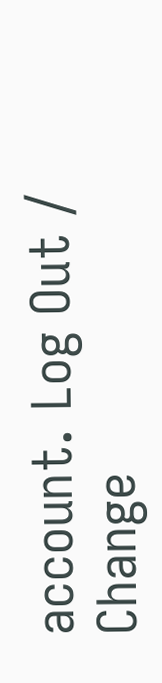account. Log Out /  Change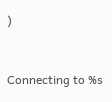)


Connecting to %s